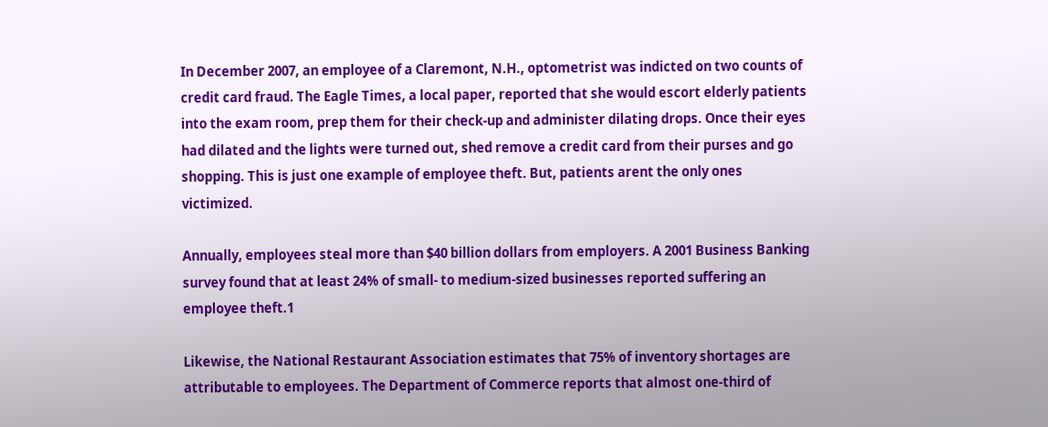In December 2007, an employee of a Claremont, N.H., optometrist was indicted on two counts of credit card fraud. The Eagle Times, a local paper, reported that she would escort elderly patients into the exam room, prep them for their check-up and administer dilating drops. Once their eyes had dilated and the lights were turned out, shed remove a credit card from their purses and go shopping. This is just one example of employee theft. But, patients arent the only ones victimized.

Annually, employees steal more than $40 billion dollars from employers. A 2001 Business Banking survey found that at least 24% of small- to medium-sized businesses reported suffering an employee theft.1

Likewise, the National Restaurant Association estimates that 75% of inventory shortages are attributable to employees. The Department of Commerce reports that almost one-third of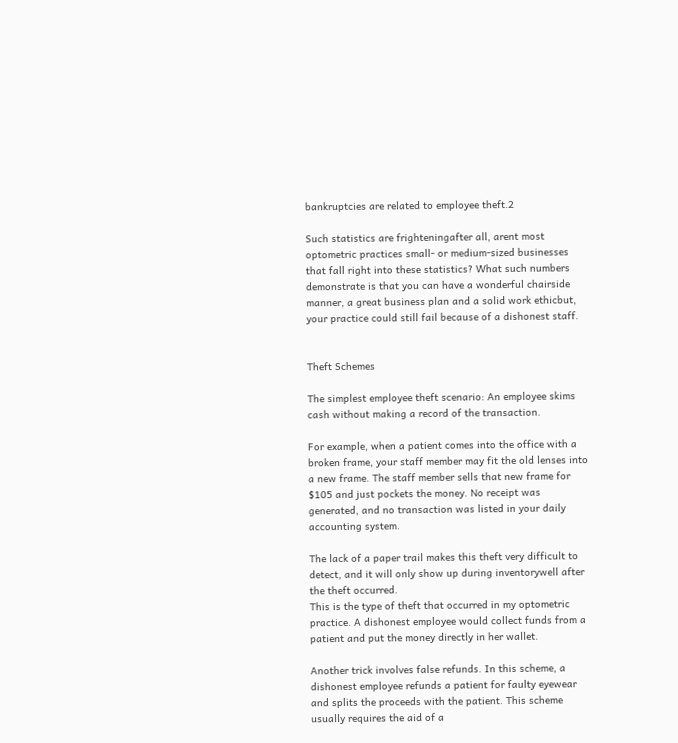bankruptcies are related to employee theft.2

Such statistics are frighteningafter all, arent most optometric practices small- or medium-sized businesses that fall right into these statistics? What such numbers demonstrate is that you can have a wonderful chairside manner, a great business plan and a solid work ethicbut, your practice could still fail because of a dishonest staff.


Theft Schemes

The simplest employee theft scenario: An employee skims cash without making a record of the transaction.

For example, when a patient comes into the office with a broken frame, your staff member may fit the old lenses into a new frame. The staff member sells that new frame for $105 and just pockets the money. No receipt was generated, and no transaction was listed in your daily accounting system.

The lack of a paper trail makes this theft very difficult to detect, and it will only show up during inventorywell after the theft occurred.
This is the type of theft that occurred in my optometric practice. A dishonest employee would collect funds from a patient and put the money directly in her wallet.

Another trick involves false refunds. In this scheme, a dishonest employee refunds a patient for faulty eyewear and splits the proceeds with the patient. This scheme usually requires the aid of a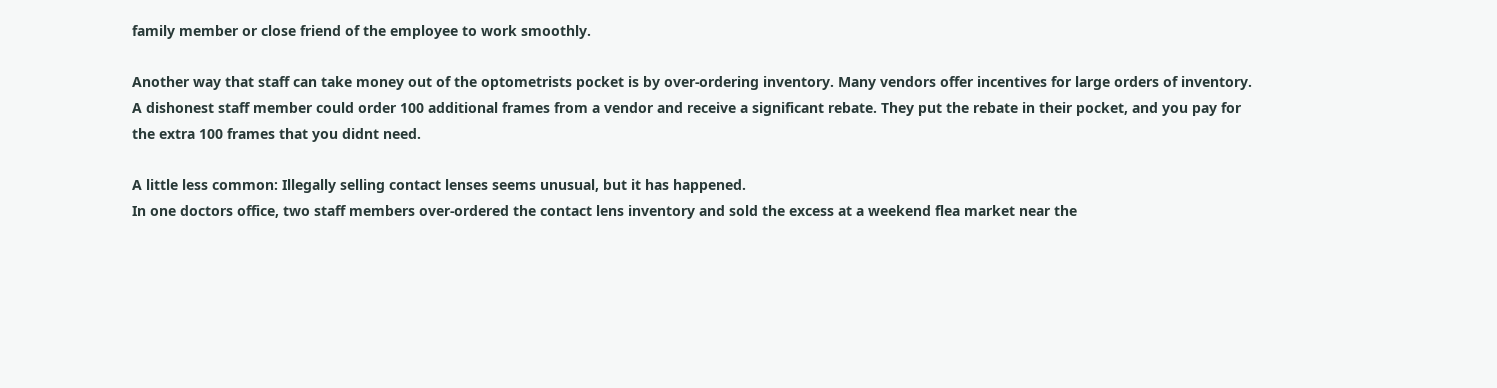family member or close friend of the employee to work smoothly.

Another way that staff can take money out of the optometrists pocket is by over-ordering inventory. Many vendors offer incentives for large orders of inventory. A dishonest staff member could order 100 additional frames from a vendor and receive a significant rebate. They put the rebate in their pocket, and you pay for the extra 100 frames that you didnt need.

A little less common: Illegally selling contact lenses seems unusual, but it has happened.
In one doctors office, two staff members over-ordered the contact lens inventory and sold the excess at a weekend flea market near the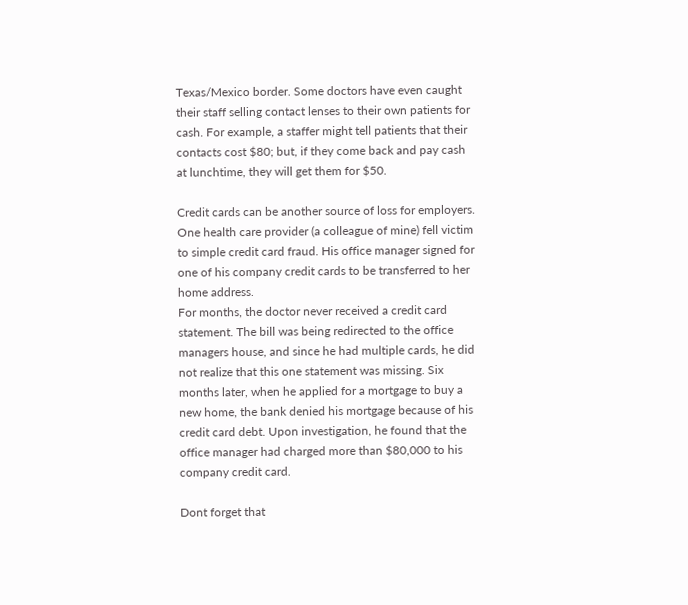Texas/Mexico border. Some doctors have even caught their staff selling contact lenses to their own patients for cash. For example, a staffer might tell patients that their contacts cost $80; but, if they come back and pay cash at lunchtime, they will get them for $50.

Credit cards can be another source of loss for employers. One health care provider (a colleague of mine) fell victim to simple credit card fraud. His office manager signed for one of his company credit cards to be transferred to her home address.
For months, the doctor never received a credit card statement. The bill was being redirected to the office managers house, and since he had multiple cards, he did not realize that this one statement was missing. Six months later, when he applied for a mortgage to buy a new home, the bank denied his mortgage because of his credit card debt. Upon investigation, he found that the office manager had charged more than $80,000 to his company credit card.

Dont forget that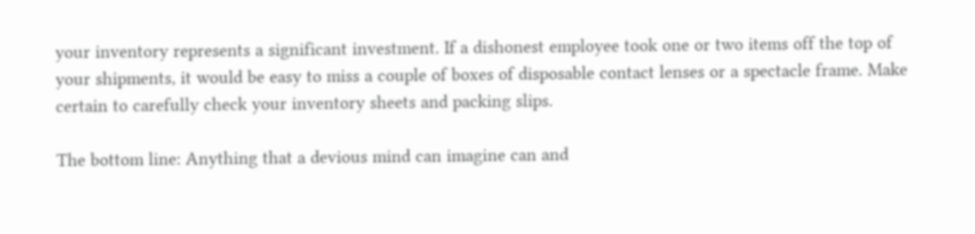your inventory represents a significant investment. If a dishonest employee took one or two items off the top of your shipments, it would be easy to miss a couple of boxes of disposable contact lenses or a spectacle frame. Make certain to carefully check your inventory sheets and packing slips.

The bottom line: Anything that a devious mind can imagine can and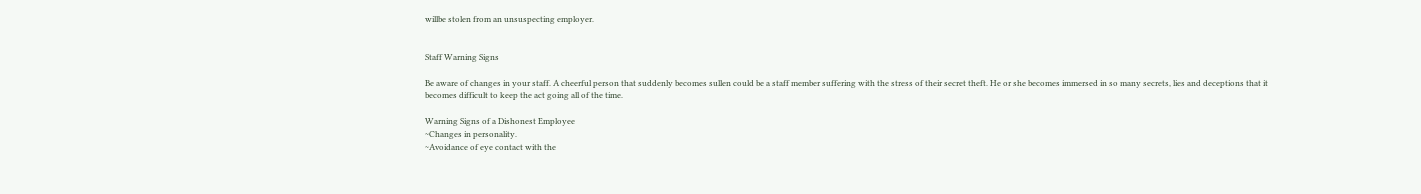willbe stolen from an unsuspecting employer.


Staff Warning Signs

Be aware of changes in your staff. A cheerful person that suddenly becomes sullen could be a staff member suffering with the stress of their secret theft. He or she becomes immersed in so many secrets, lies and deceptions that it becomes difficult to keep the act going all of the time.

Warning Signs of a Dishonest Employee
~Changes in personality.
~Avoidance of eye contact with the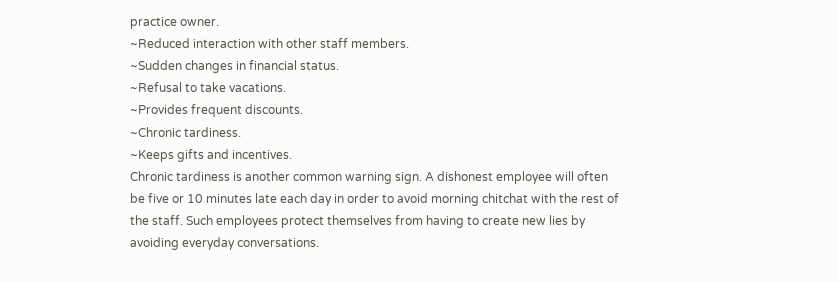practice owner.
~Reduced interaction with other staff members.
~Sudden changes in financial status.
~Refusal to take vacations.
~Provides frequent discounts.
~Chronic tardiness.
~Keeps gifts and incentives.
Chronic tardiness is another common warning sign. A dishonest employee will often be five or 10 minutes late each day in order to avoid morning chitchat with the rest of the staff. Such employees protect themselves from having to create new lies by avoiding everyday conversations.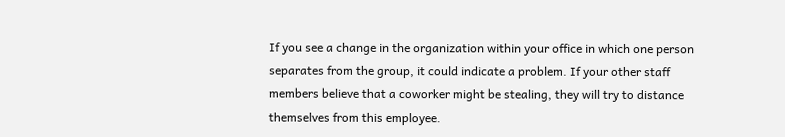If you see a change in the organization within your office in which one person separates from the group, it could indicate a problem. If your other staff members believe that a coworker might be stealing, they will try to distance themselves from this employee.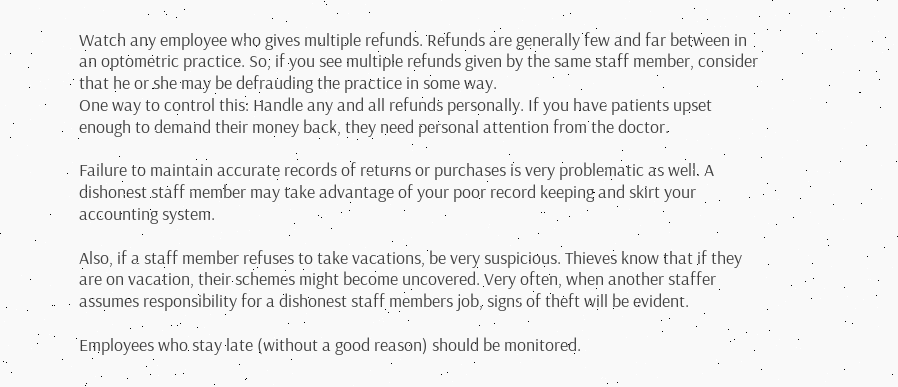Watch any employee who gives multiple refunds. Refunds are generally few and far between in an optometric practice. So, if you see multiple refunds given by the same staff member, consider that he or she may be defrauding the practice in some way.
One way to control this: Handle any and all refunds personally. If you have patients upset enough to demand their money back, they need personal attention from the doctor.

Failure to maintain accurate records of returns or purchases is very problematic as well. A dishonest staff member may take advantage of your poor record keeping and skirt your accounting system.

Also, if a staff member refuses to take vacations, be very suspicious. Thieves know that if they are on vacation, their schemes might become uncovered. Very often, when another staffer assumes responsibility for a dishonest staff members job, signs of theft will be evident.

Employees who stay late (without a good reason) should be monitored.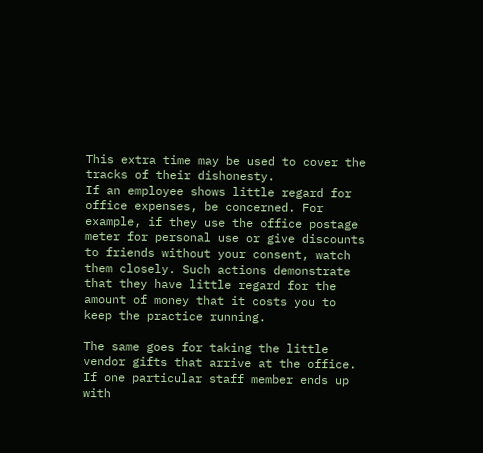This extra time may be used to cover the tracks of their dishonesty.
If an employee shows little regard for office expenses, be concerned. For example, if they use the office postage meter for personal use or give discounts to friends without your consent, watch them closely. Such actions demonstrate that they have little regard for the amount of money that it costs you to keep the practice running.

The same goes for taking the little vendor gifts that arrive at the office. If one particular staff member ends up with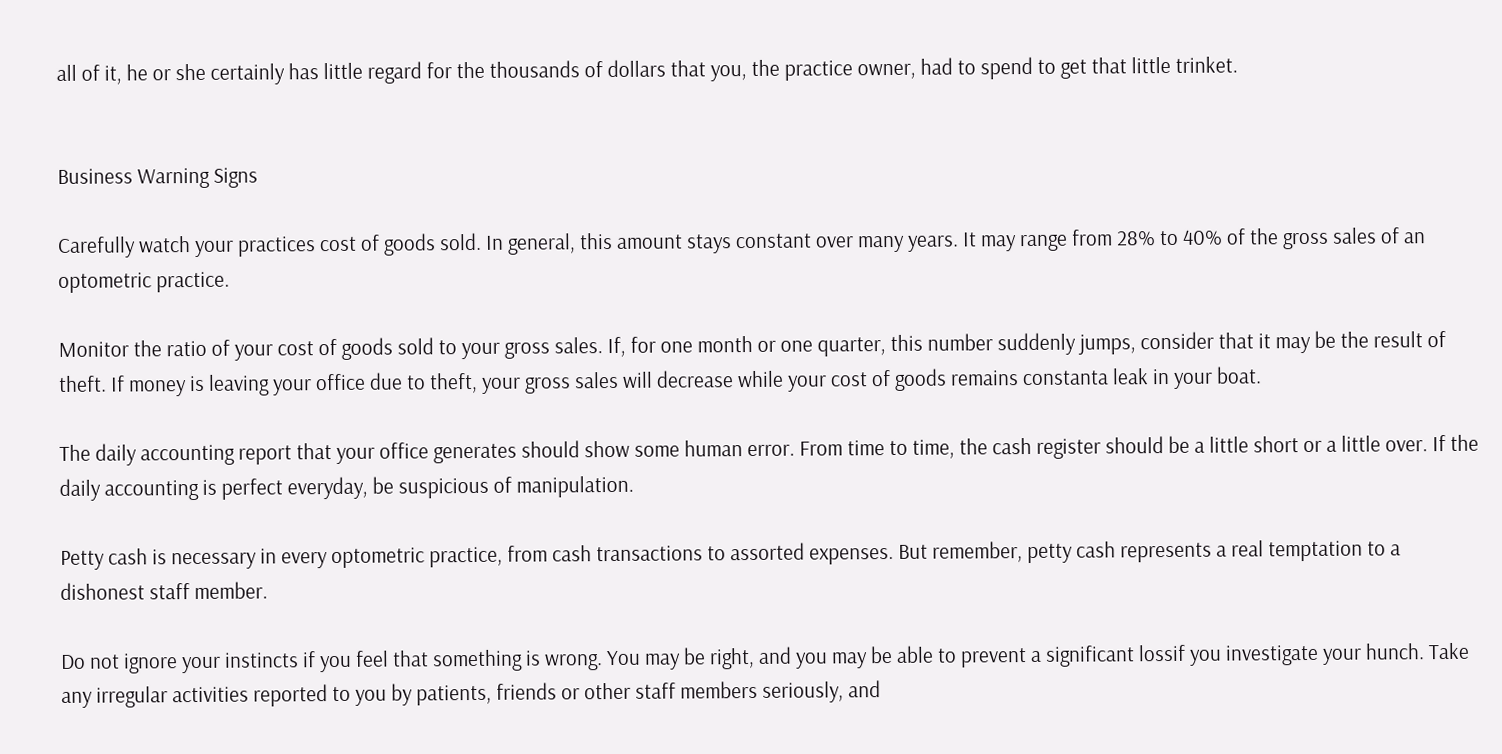all of it, he or she certainly has little regard for the thousands of dollars that you, the practice owner, had to spend to get that little trinket.


Business Warning Signs

Carefully watch your practices cost of goods sold. In general, this amount stays constant over many years. It may range from 28% to 40% of the gross sales of an optometric practice.

Monitor the ratio of your cost of goods sold to your gross sales. If, for one month or one quarter, this number suddenly jumps, consider that it may be the result of theft. If money is leaving your office due to theft, your gross sales will decrease while your cost of goods remains constanta leak in your boat.

The daily accounting report that your office generates should show some human error. From time to time, the cash register should be a little short or a little over. If the daily accounting is perfect everyday, be suspicious of manipulation.

Petty cash is necessary in every optometric practice, from cash transactions to assorted expenses. But remember, petty cash represents a real temptation to a dishonest staff member.

Do not ignore your instincts if you feel that something is wrong. You may be right, and you may be able to prevent a significant lossif you investigate your hunch. Take any irregular activities reported to you by patients, friends or other staff members seriously, and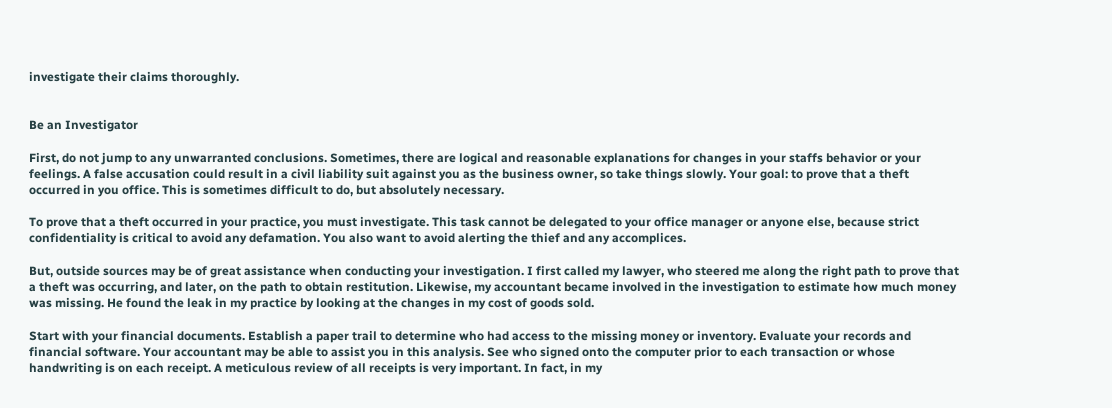investigate their claims thoroughly.


Be an Investigator

First, do not jump to any unwarranted conclusions. Sometimes, there are logical and reasonable explanations for changes in your staffs behavior or your feelings. A false accusation could result in a civil liability suit against you as the business owner, so take things slowly. Your goal: to prove that a theft occurred in you office. This is sometimes difficult to do, but absolutely necessary.

To prove that a theft occurred in your practice, you must investigate. This task cannot be delegated to your office manager or anyone else, because strict confidentiality is critical to avoid any defamation. You also want to avoid alerting the thief and any accomplices.

But, outside sources may be of great assistance when conducting your investigation. I first called my lawyer, who steered me along the right path to prove that a theft was occurring, and later, on the path to obtain restitution. Likewise, my accountant became involved in the investigation to estimate how much money was missing. He found the leak in my practice by looking at the changes in my cost of goods sold.

Start with your financial documents. Establish a paper trail to determine who had access to the missing money or inventory. Evaluate your records and financial software. Your accountant may be able to assist you in this analysis. See who signed onto the computer prior to each transaction or whose handwriting is on each receipt. A meticulous review of all receipts is very important. In fact, in my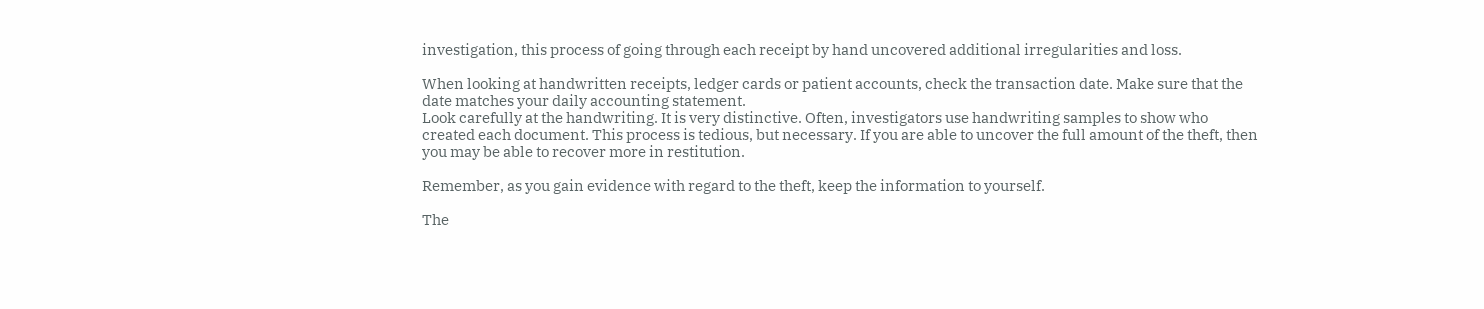investigation, this process of going through each receipt by hand uncovered additional irregularities and loss.

When looking at handwritten receipts, ledger cards or patient accounts, check the transaction date. Make sure that the date matches your daily accounting statement.
Look carefully at the handwriting. It is very distinctive. Often, investigators use handwriting samples to show who created each document. This process is tedious, but necessary. If you are able to uncover the full amount of the theft, then you may be able to recover more in restitution.

Remember, as you gain evidence with regard to the theft, keep the information to yourself.

The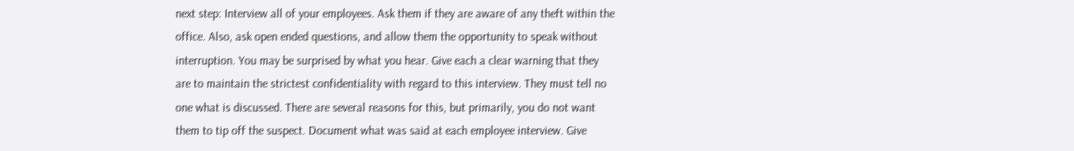next step: Interview all of your employees. Ask them if they are aware of any theft within the office. Also, ask open ended questions, and allow them the opportunity to speak without interruption. You may be surprised by what you hear. Give each a clear warning that they are to maintain the strictest confidentiality with regard to this interview. They must tell no one what is discussed. There are several reasons for this, but primarily, you do not want them to tip off the suspect. Document what was said at each employee interview. Give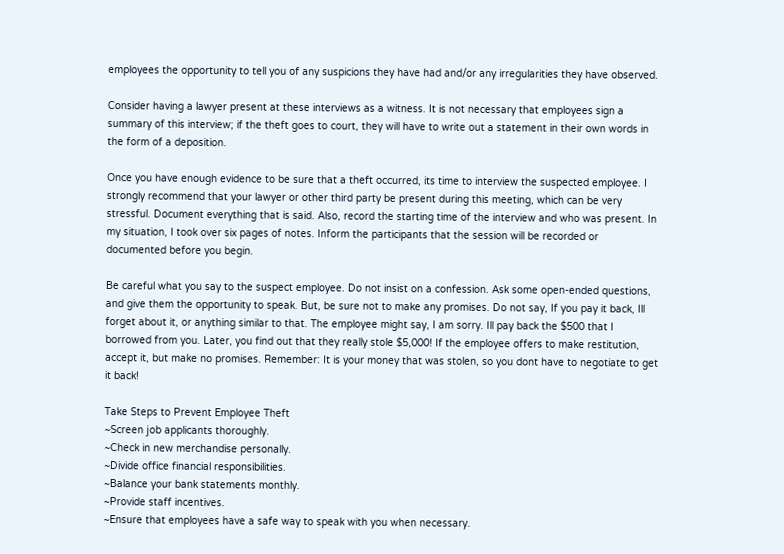employees the opportunity to tell you of any suspicions they have had and/or any irregularities they have observed.

Consider having a lawyer present at these interviews as a witness. It is not necessary that employees sign a summary of this interview; if the theft goes to court, they will have to write out a statement in their own words in the form of a deposition.

Once you have enough evidence to be sure that a theft occurred, its time to interview the suspected employee. I strongly recommend that your lawyer or other third party be present during this meeting, which can be very stressful. Document everything that is said. Also, record the starting time of the interview and who was present. In my situation, I took over six pages of notes. Inform the participants that the session will be recorded or documented before you begin.

Be careful what you say to the suspect employee. Do not insist on a confession. Ask some open-ended questions, and give them the opportunity to speak. But, be sure not to make any promises. Do not say, If you pay it back, Ill forget about it, or anything similar to that. The employee might say, I am sorry. Ill pay back the $500 that I borrowed from you. Later, you find out that they really stole $5,000! If the employee offers to make restitution, accept it, but make no promises. Remember: It is your money that was stolen, so you dont have to negotiate to get it back!

Take Steps to Prevent Employee Theft
~Screen job applicants thoroughly.
~Check in new merchandise personally.
~Divide office financial responsibilities.
~Balance your bank statements monthly.
~Provide staff incentives.
~Ensure that employees have a safe way to speak with you when necessary.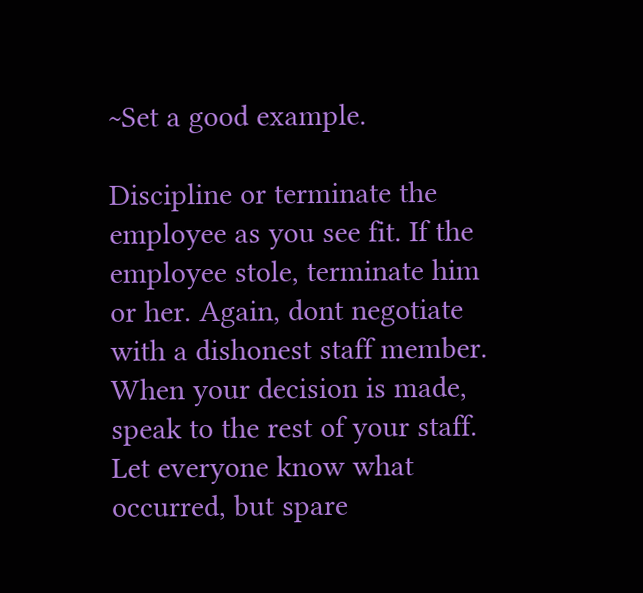~Set a good example.

Discipline or terminate the employee as you see fit. If the employee stole, terminate him or her. Again, dont negotiate with a dishonest staff member. When your decision is made, speak to the rest of your staff. Let everyone know what occurred, but spare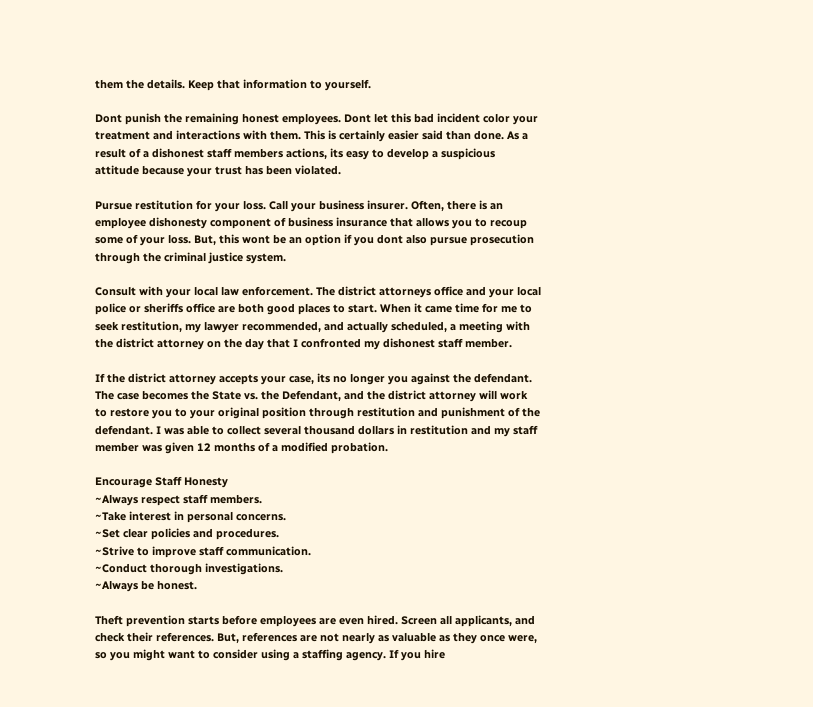them the details. Keep that information to yourself.

Dont punish the remaining honest employees. Dont let this bad incident color your treatment and interactions with them. This is certainly easier said than done. As a result of a dishonest staff members actions, its easy to develop a suspicious attitude because your trust has been violated.

Pursue restitution for your loss. Call your business insurer. Often, there is an employee dishonesty component of business insurance that allows you to recoup some of your loss. But, this wont be an option if you dont also pursue prosecution through the criminal justice system.

Consult with your local law enforcement. The district attorneys office and your local police or sheriffs office are both good places to start. When it came time for me to seek restitution, my lawyer recommended, and actually scheduled, a meeting with the district attorney on the day that I confronted my dishonest staff member.

If the district attorney accepts your case, its no longer you against the defendant. The case becomes the State vs. the Defendant, and the district attorney will work to restore you to your original position through restitution and punishment of the defendant. I was able to collect several thousand dollars in restitution and my staff member was given 12 months of a modified probation.

Encourage Staff Honesty
~Always respect staff members.
~Take interest in personal concerns.
~Set clear policies and procedures.
~Strive to improve staff communication.
~Conduct thorough investigations.
~Always be honest.

Theft prevention starts before employees are even hired. Screen all applicants, and check their references. But, references are not nearly as valuable as they once were, so you might want to consider using a staffing agency. If you hire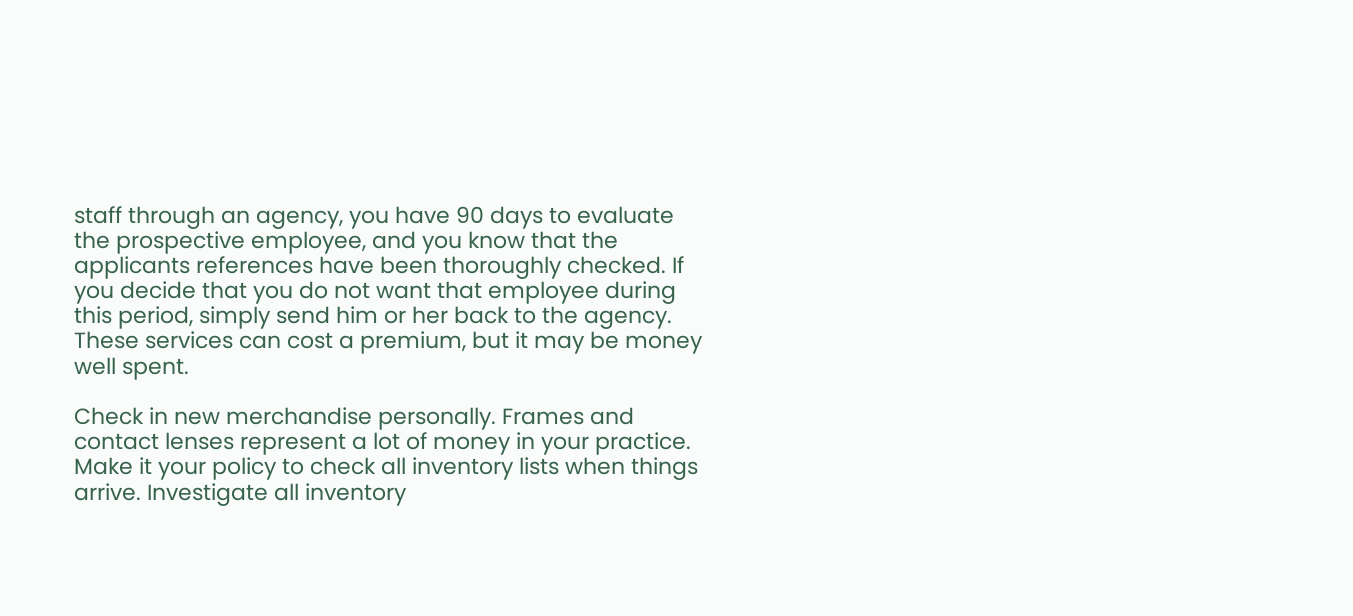staff through an agency, you have 90 days to evaluate the prospective employee, and you know that the applicants references have been thoroughly checked. If you decide that you do not want that employee during this period, simply send him or her back to the agency. These services can cost a premium, but it may be money well spent.

Check in new merchandise personally. Frames and contact lenses represent a lot of money in your practice. Make it your policy to check all inventory lists when things arrive. Investigate all inventory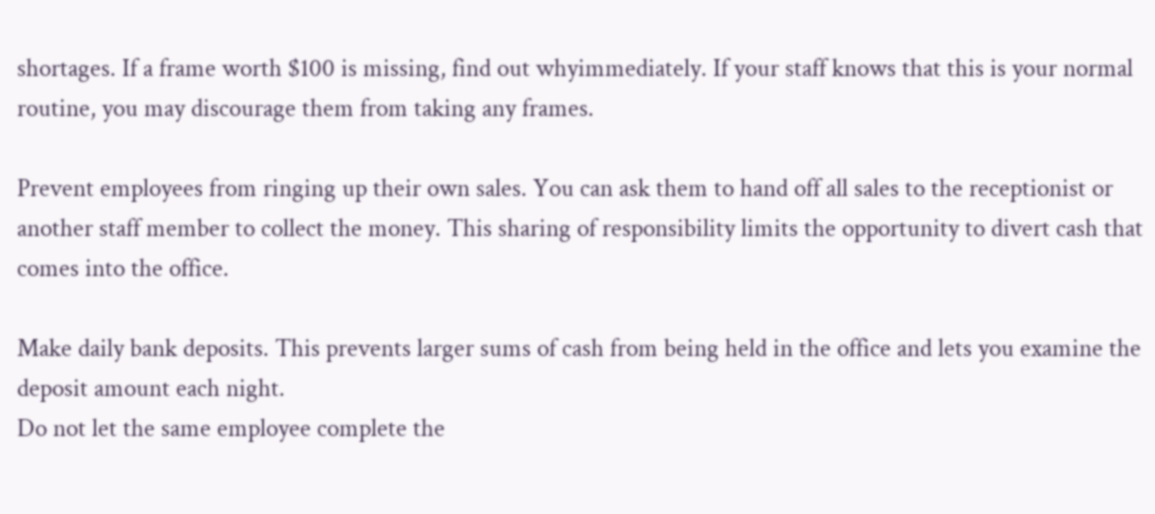shortages. If a frame worth $100 is missing, find out whyimmediately. If your staff knows that this is your normal routine, you may discourage them from taking any frames.

Prevent employees from ringing up their own sales. You can ask them to hand off all sales to the receptionist or another staff member to collect the money. This sharing of responsibility limits the opportunity to divert cash that comes into the office.

Make daily bank deposits. This prevents larger sums of cash from being held in the office and lets you examine the deposit amount each night.
Do not let the same employee complete the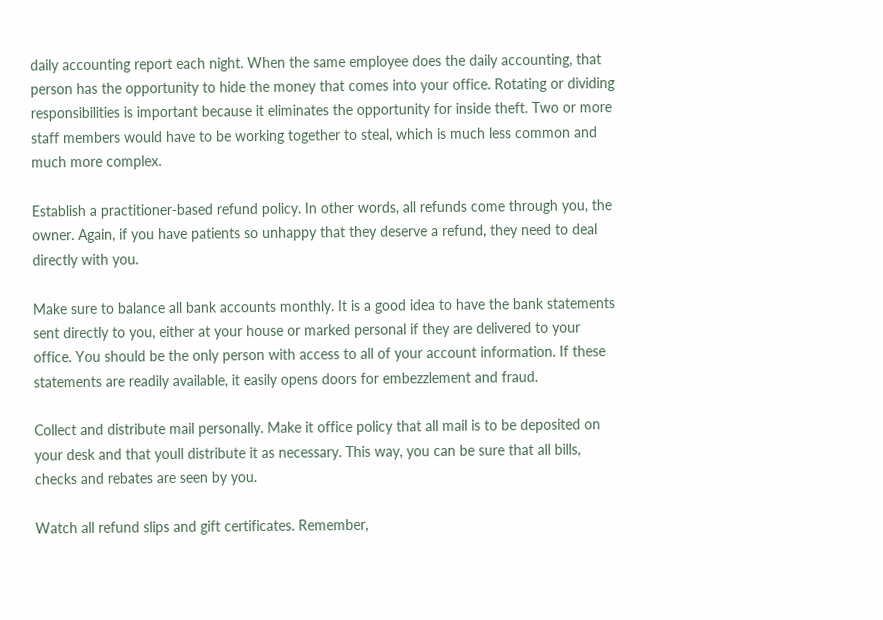daily accounting report each night. When the same employee does the daily accounting, that person has the opportunity to hide the money that comes into your office. Rotating or dividing responsibilities is important because it eliminates the opportunity for inside theft. Two or more staff members would have to be working together to steal, which is much less common and much more complex.

Establish a practitioner-based refund policy. In other words, all refunds come through you, the owner. Again, if you have patients so unhappy that they deserve a refund, they need to deal directly with you.

Make sure to balance all bank accounts monthly. It is a good idea to have the bank statements sent directly to you, either at your house or marked personal if they are delivered to your office. You should be the only person with access to all of your account information. If these statements are readily available, it easily opens doors for embezzlement and fraud.

Collect and distribute mail personally. Make it office policy that all mail is to be deposited on your desk and that youll distribute it as necessary. This way, you can be sure that all bills, checks and rebates are seen by you.

Watch all refund slips and gift certificates. Remember,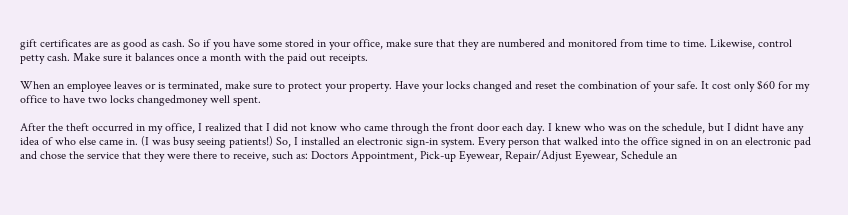gift certificates are as good as cash. So if you have some stored in your office, make sure that they are numbered and monitored from time to time. Likewise, control petty cash. Make sure it balances once a month with the paid out receipts.

When an employee leaves or is terminated, make sure to protect your property. Have your locks changed and reset the combination of your safe. It cost only $60 for my office to have two locks changedmoney well spent.

After the theft occurred in my office, I realized that I did not know who came through the front door each day. I knew who was on the schedule, but I didnt have any idea of who else came in. (I was busy seeing patients!) So, I installed an electronic sign-in system. Every person that walked into the office signed in on an electronic pad and chose the service that they were there to receive, such as: Doctors Appointment, Pick-up Eyewear, Repair/Adjust Eyewear, Schedule an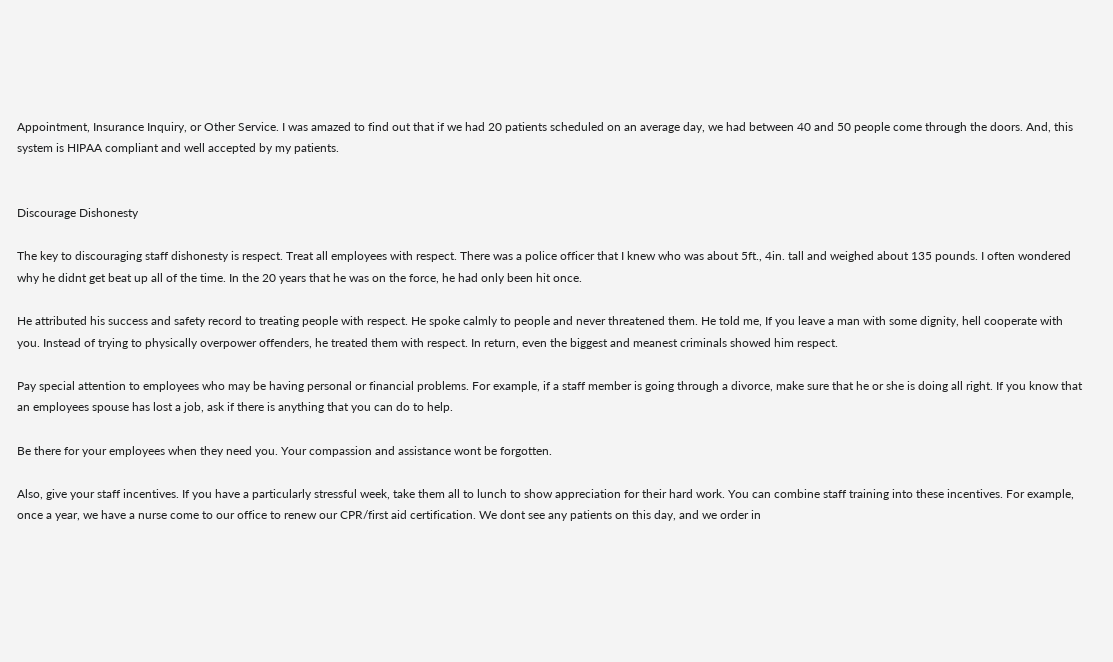Appointment, Insurance Inquiry, or Other Service. I was amazed to find out that if we had 20 patients scheduled on an average day, we had between 40 and 50 people come through the doors. And, this system is HIPAA compliant and well accepted by my patients.


Discourage Dishonesty

The key to discouraging staff dishonesty is respect. Treat all employees with respect. There was a police officer that I knew who was about 5ft., 4in. tall and weighed about 135 pounds. I often wondered why he didnt get beat up all of the time. In the 20 years that he was on the force, he had only been hit once.

He attributed his success and safety record to treating people with respect. He spoke calmly to people and never threatened them. He told me, If you leave a man with some dignity, hell cooperate with you. Instead of trying to physically overpower offenders, he treated them with respect. In return, even the biggest and meanest criminals showed him respect.

Pay special attention to employees who may be having personal or financial problems. For example, if a staff member is going through a divorce, make sure that he or she is doing all right. If you know that an employees spouse has lost a job, ask if there is anything that you can do to help.

Be there for your employees when they need you. Your compassion and assistance wont be forgotten.

Also, give your staff incentives. If you have a particularly stressful week, take them all to lunch to show appreciation for their hard work. You can combine staff training into these incentives. For example, once a year, we have a nurse come to our office to renew our CPR/first aid certification. We dont see any patients on this day, and we order in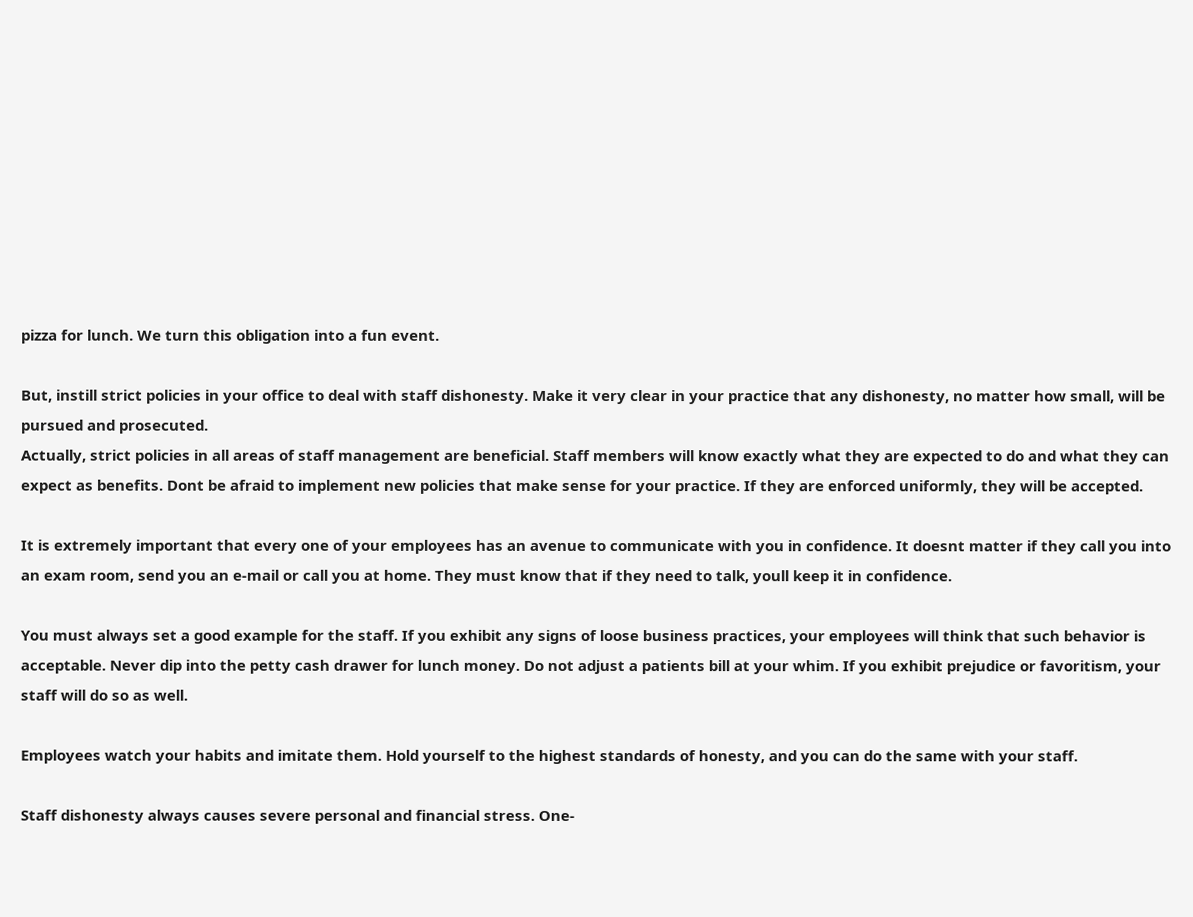pizza for lunch. We turn this obligation into a fun event.

But, instill strict policies in your office to deal with staff dishonesty. Make it very clear in your practice that any dishonesty, no matter how small, will be pursued and prosecuted.
Actually, strict policies in all areas of staff management are beneficial. Staff members will know exactly what they are expected to do and what they can expect as benefits. Dont be afraid to implement new policies that make sense for your practice. If they are enforced uniformly, they will be accepted.

It is extremely important that every one of your employees has an avenue to communicate with you in confidence. It doesnt matter if they call you into an exam room, send you an e-mail or call you at home. They must know that if they need to talk, youll keep it in confidence.

You must always set a good example for the staff. If you exhibit any signs of loose business practices, your employees will think that such behavior is acceptable. Never dip into the petty cash drawer for lunch money. Do not adjust a patients bill at your whim. If you exhibit prejudice or favoritism, your staff will do so as well.

Employees watch your habits and imitate them. Hold yourself to the highest standards of honesty, and you can do the same with your staff.

Staff dishonesty always causes severe personal and financial stress. One-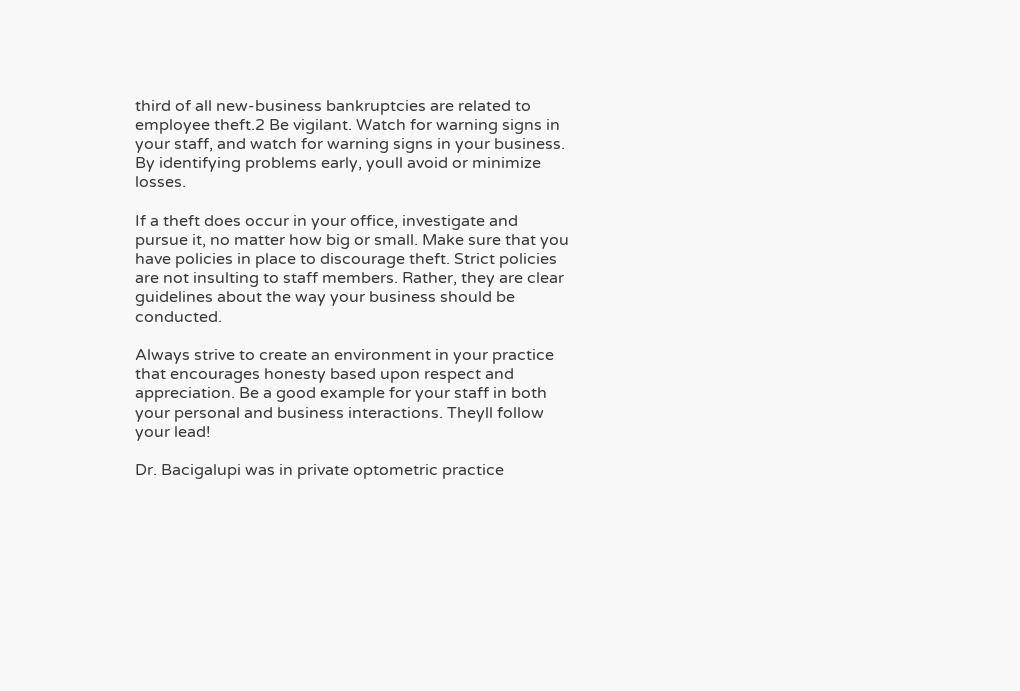third of all new-business bankruptcies are related to employee theft.2 Be vigilant. Watch for warning signs in your staff, and watch for warning signs in your business. By identifying problems early, youll avoid or minimize losses.

If a theft does occur in your office, investigate and pursue it, no matter how big or small. Make sure that you have policies in place to discourage theft. Strict policies are not insulting to staff members. Rather, they are clear guidelines about the way your business should be conducted.

Always strive to create an environment in your practice that encourages honesty based upon respect and appreciation. Be a good example for your staff in both your personal and business interactions. Theyll follow your lead!

Dr. Bacigalupi was in private optometric practice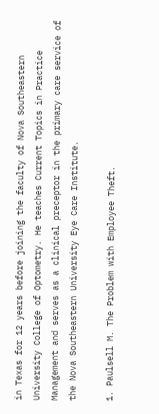in Texas for 12 years before joining the faculty of Nova Southeastern University College of Optometry. He teaches Current Topics in Practice Management and serves as a clinical preceptor in the primary care service of the Nova Southeastern University Eye Care Institute.

1. Paulsell M. The Problem with Employee Theft.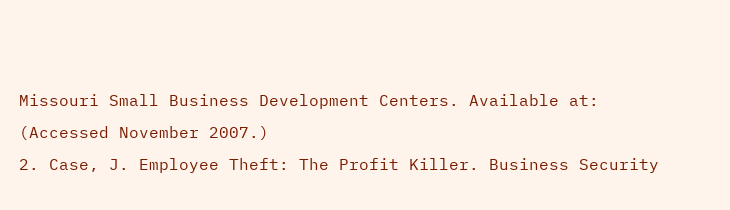Missouri Small Business Development Centers. Available at: (Accessed November 2007.)
2. Case, J. Employee Theft: The Profit Killer. Business Security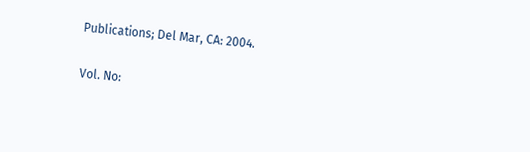Publications; Del Mar, CA: 2004.

Vol. No: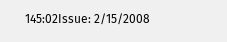145:02Issue: 2/15/2008